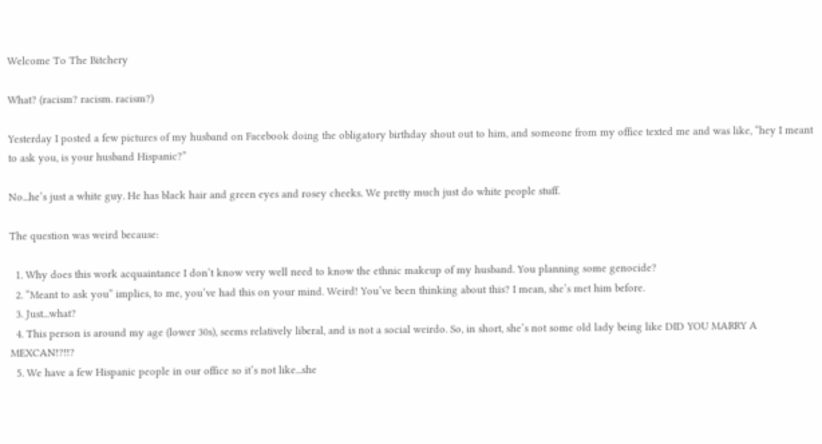Welcome To The Bitchery

What? (racism? racism. racism?)

Yesterday I posted a few pictures of my husband on Facebook doing the obligatory birthday shout out to him, and someone from my office texted me and was like, “hey I meant to ask you, is your husband Hispanic?”

No...he’s just a white guy. He has black hair and green eyes and rosey cheeks. We pretty much just do white people stuff.

The question was weird because:

  1. Why does this work acquaintance I don’t know very well need to know the ethnic makeup of my husband. You planning some genocide?
  2. “Meant to ask you” implies, to me, you’ve had this on your mind. Weird! You’ve been thinking about this? I mean, she’s met him before.
  3. Just...what?
  4. This person is around my age (lower 30s), seems relatively liberal, and is not a social weirdo. So, in short, she’s not some old lady being like DID YOU MARRY A MEXCAN!?!!?
  5. We have a few Hispanic people in our office so it’s not like...she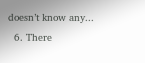doesn’t know any...
  6. There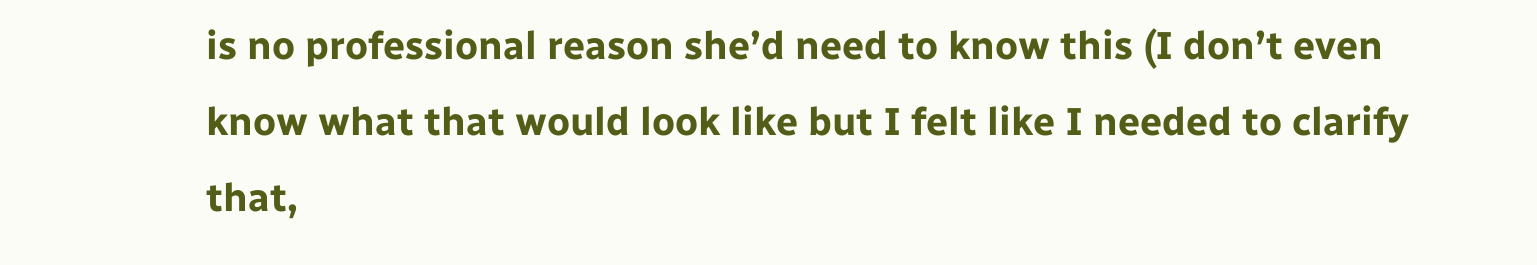is no professional reason she’d need to know this (I don’t even know what that would look like but I felt like I needed to clarify that,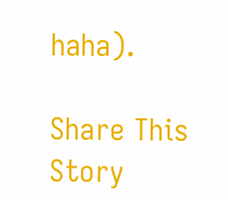haha).

Share This Story